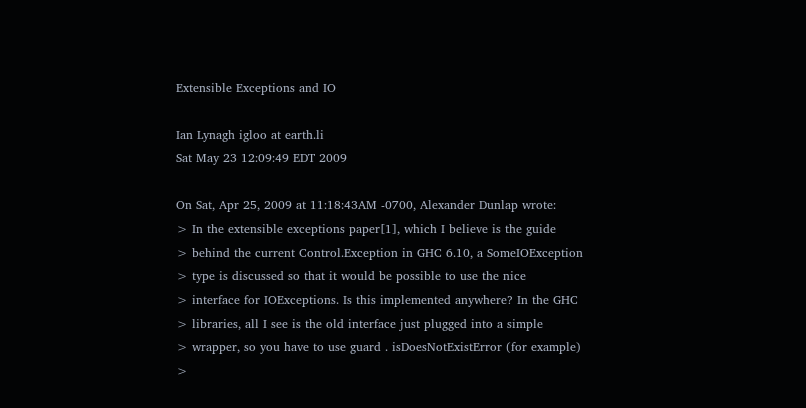Extensible Exceptions and IO

Ian Lynagh igloo at earth.li
Sat May 23 12:09:49 EDT 2009

On Sat, Apr 25, 2009 at 11:18:43AM -0700, Alexander Dunlap wrote:
> In the extensible exceptions paper[1], which I believe is the guide
> behind the current Control.Exception in GHC 6.10, a SomeIOException
> type is discussed so that it would be possible to use the nice
> interface for IOExceptions. Is this implemented anywhere? In the GHC
> libraries, all I see is the old interface just plugged into a simple
> wrapper, so you have to use guard . isDoesNotExistError (for example)
>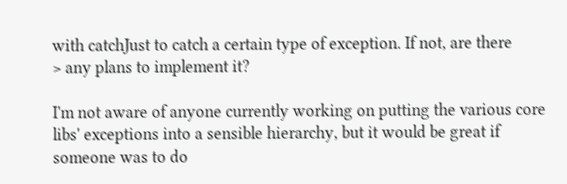with catchJust to catch a certain type of exception. If not, are there
> any plans to implement it?

I'm not aware of anyone currently working on putting the various core
libs' exceptions into a sensible hierarchy, but it would be great if
someone was to do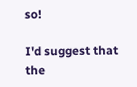so!

I'd suggest that the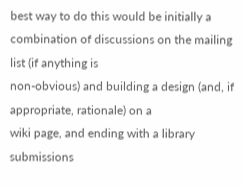best way to do this would be initially a
combination of discussions on the mailing list (if anything is
non-obvious) and building a design (and, if appropriate, rationale) on a
wiki page, and ending with a library submissions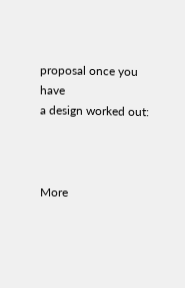proposal once you have
a design worked out:



More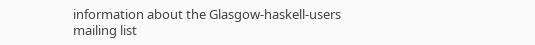information about the Glasgow-haskell-users mailing list